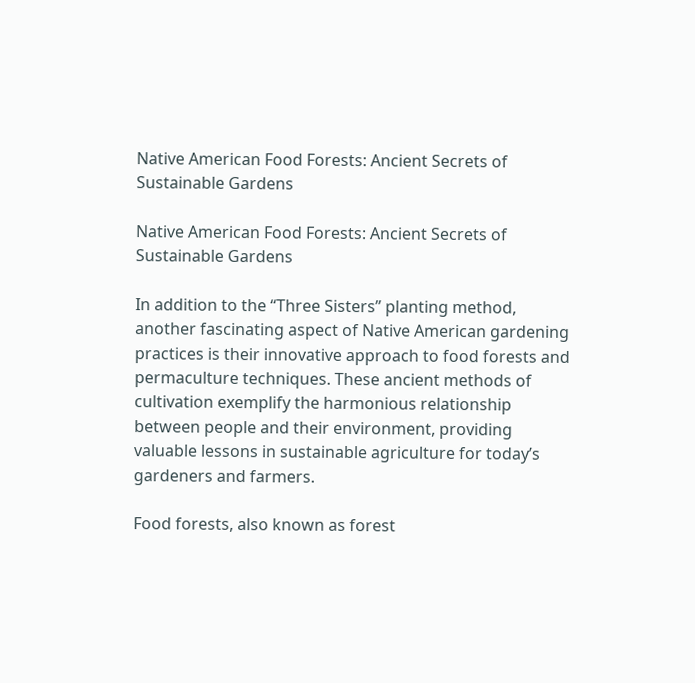Native American Food Forests: Ancient Secrets of Sustainable Gardens

Native American Food Forests: Ancient Secrets of Sustainable Gardens

In addition to the “Three Sisters” planting method, another fascinating aspect of Native American gardening practices is their innovative approach to food forests and permaculture techniques. These ancient methods of cultivation exemplify the harmonious relationship between people and their environment, providing valuable lessons in sustainable agriculture for today’s gardeners and farmers.

Food forests, also known as forest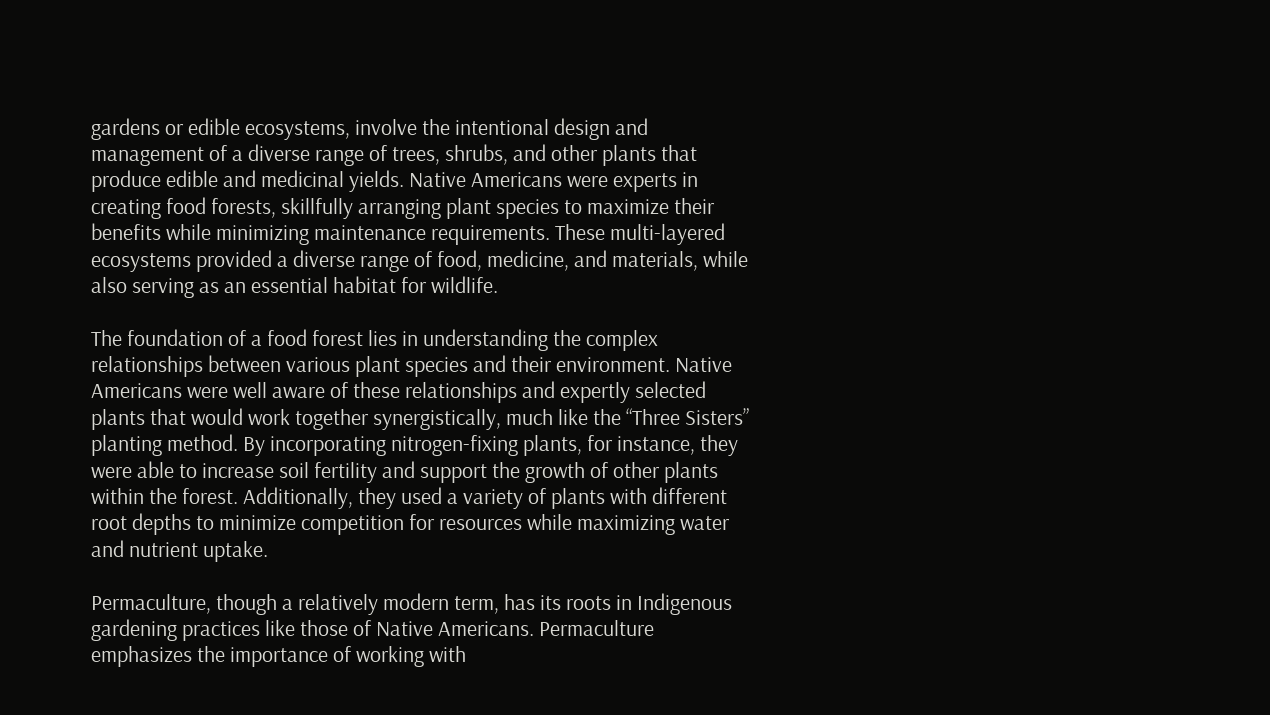gardens or edible ecosystems, involve the intentional design and management of a diverse range of trees, shrubs, and other plants that produce edible and medicinal yields. Native Americans were experts in creating food forests, skillfully arranging plant species to maximize their benefits while minimizing maintenance requirements. These multi-layered ecosystems provided a diverse range of food, medicine, and materials, while also serving as an essential habitat for wildlife.

The foundation of a food forest lies in understanding the complex relationships between various plant species and their environment. Native Americans were well aware of these relationships and expertly selected plants that would work together synergistically, much like the “Three Sisters” planting method. By incorporating nitrogen-fixing plants, for instance, they were able to increase soil fertility and support the growth of other plants within the forest. Additionally, they used a variety of plants with different root depths to minimize competition for resources while maximizing water and nutrient uptake.

Permaculture, though a relatively modern term, has its roots in Indigenous gardening practices like those of Native Americans. Permaculture emphasizes the importance of working with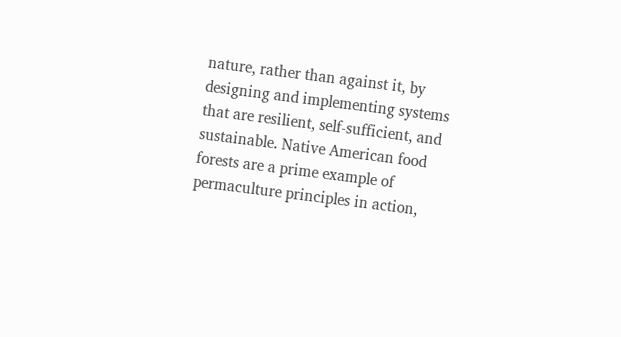nature, rather than against it, by designing and implementing systems that are resilient, self-sufficient, and sustainable. Native American food forests are a prime example of permaculture principles in action,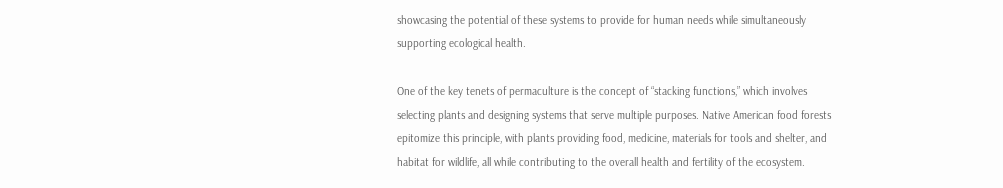showcasing the potential of these systems to provide for human needs while simultaneously supporting ecological health.

One of the key tenets of permaculture is the concept of “stacking functions,” which involves selecting plants and designing systems that serve multiple purposes. Native American food forests epitomize this principle, with plants providing food, medicine, materials for tools and shelter, and habitat for wildlife, all while contributing to the overall health and fertility of the ecosystem.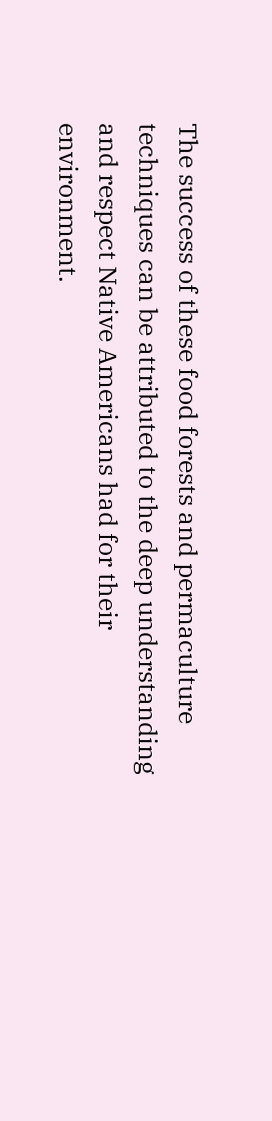The success of these food forests and permaculture techniques can be attributed to the deep understanding and respect Native Americans had for their environment.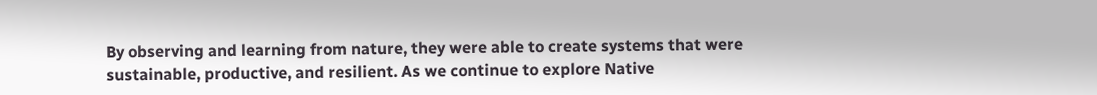By observing and learning from nature, they were able to create systems that were sustainable, productive, and resilient. As we continue to explore Native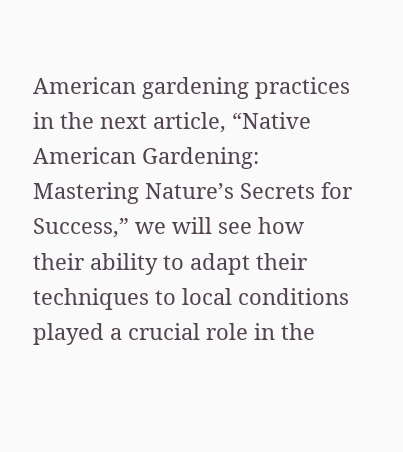American gardening practices in the next article, “Native American Gardening: Mastering Nature’s Secrets for Success,” we will see how their ability to adapt their techniques to local conditions played a crucial role in the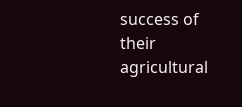success of their agricultural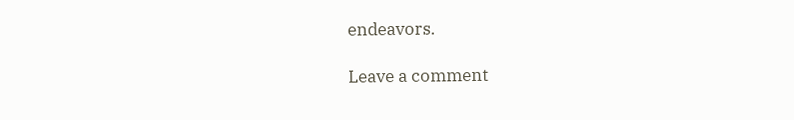endeavors.

Leave a comment